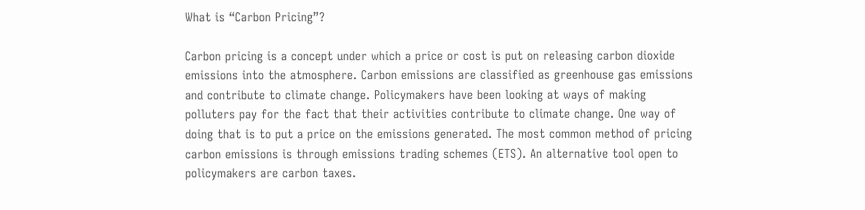What is “Carbon Pricing”?

Carbon pricing is a concept under which a price or cost is put on releasing carbon dioxide emissions into the atmosphere. Carbon emissions are classified as greenhouse gas emissions and contribute to climate change. Policymakers have been looking at ways of making polluters pay for the fact that their activities contribute to climate change. One way of doing that is to put a price on the emissions generated. The most common method of pricing carbon emissions is through emissions trading schemes (ETS). An alternative tool open to policymakers are carbon taxes.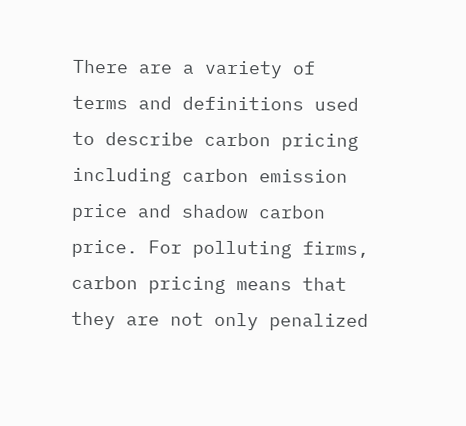There are a variety of terms and definitions used to describe carbon pricing including carbon emission price and shadow carbon price. For polluting firms, carbon pricing means that they are not only penalized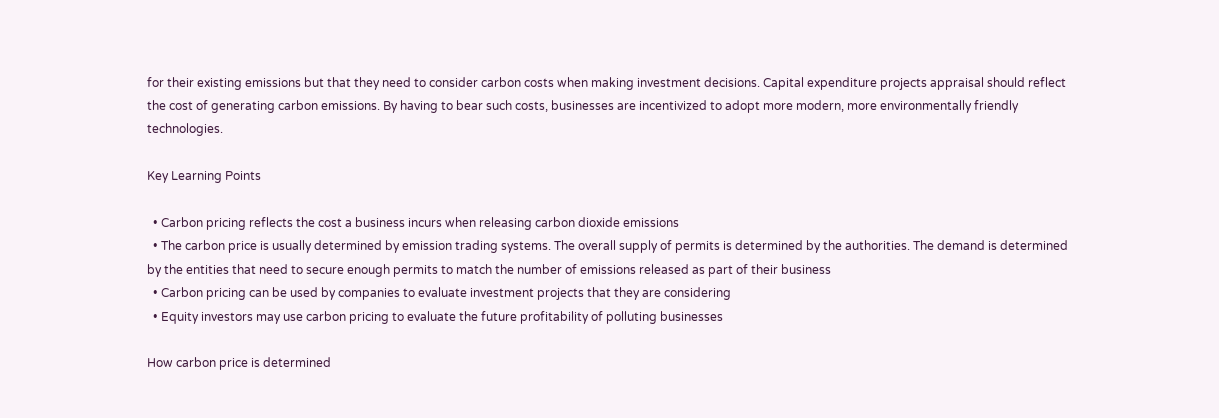for their existing emissions but that they need to consider carbon costs when making investment decisions. Capital expenditure projects appraisal should reflect the cost of generating carbon emissions. By having to bear such costs, businesses are incentivized to adopt more modern, more environmentally friendly technologies.

Key Learning Points

  • Carbon pricing reflects the cost a business incurs when releasing carbon dioxide emissions
  • The carbon price is usually determined by emission trading systems. The overall supply of permits is determined by the authorities. The demand is determined by the entities that need to secure enough permits to match the number of emissions released as part of their business
  • Carbon pricing can be used by companies to evaluate investment projects that they are considering
  • Equity investors may use carbon pricing to evaluate the future profitability of polluting businesses

How carbon price is determined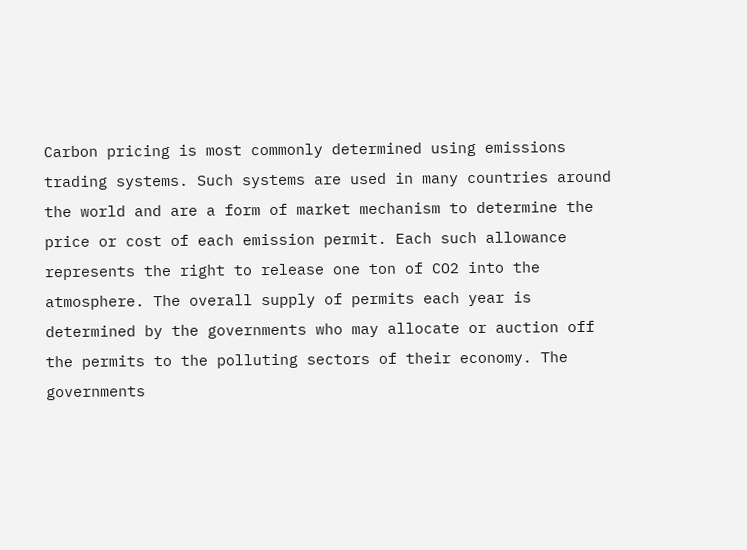Carbon pricing is most commonly determined using emissions trading systems. Such systems are used in many countries around the world and are a form of market mechanism to determine the price or cost of each emission permit. Each such allowance represents the right to release one ton of CO2 into the atmosphere. The overall supply of permits each year is determined by the governments who may allocate or auction off the permits to the polluting sectors of their economy. The governments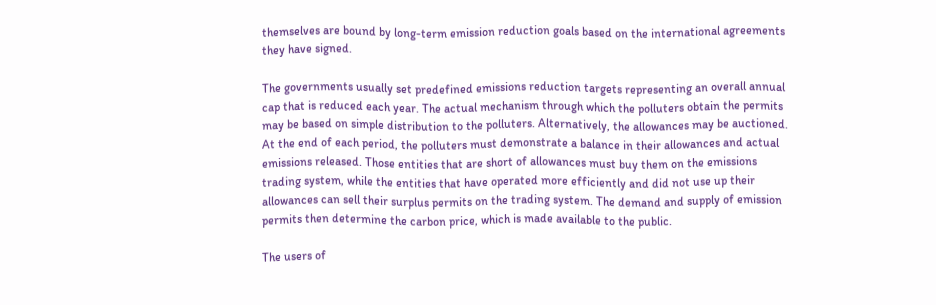themselves are bound by long-term emission reduction goals based on the international agreements they have signed.

The governments usually set predefined emissions reduction targets representing an overall annual cap that is reduced each year. The actual mechanism through which the polluters obtain the permits may be based on simple distribution to the polluters. Alternatively, the allowances may be auctioned. At the end of each period, the polluters must demonstrate a balance in their allowances and actual emissions released. Those entities that are short of allowances must buy them on the emissions trading system, while the entities that have operated more efficiently and did not use up their allowances can sell their surplus permits on the trading system. The demand and supply of emission permits then determine the carbon price, which is made available to the public.

The users of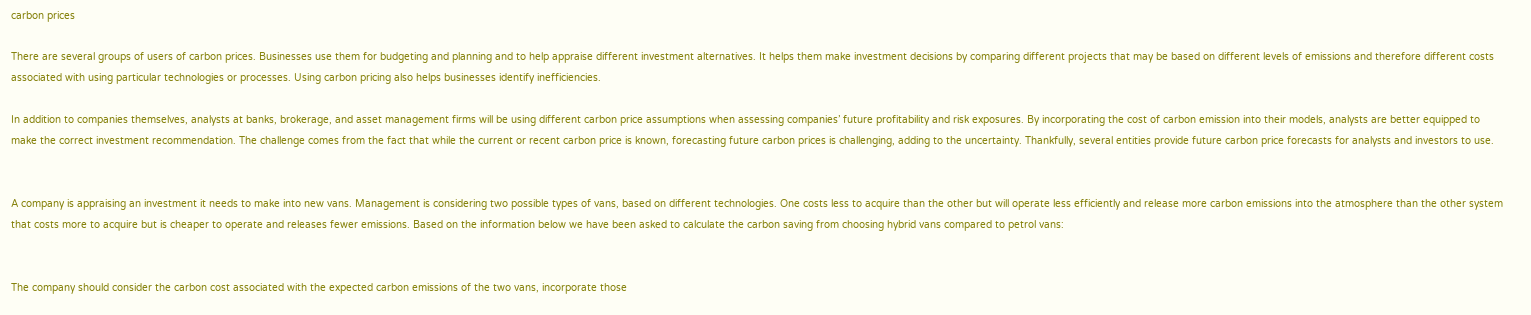carbon prices

There are several groups of users of carbon prices. Businesses use them for budgeting and planning and to help appraise different investment alternatives. It helps them make investment decisions by comparing different projects that may be based on different levels of emissions and therefore different costs associated with using particular technologies or processes. Using carbon pricing also helps businesses identify inefficiencies.

In addition to companies themselves, analysts at banks, brokerage, and asset management firms will be using different carbon price assumptions when assessing companies’ future profitability and risk exposures. By incorporating the cost of carbon emission into their models, analysts are better equipped to make the correct investment recommendation. The challenge comes from the fact that while the current or recent carbon price is known, forecasting future carbon prices is challenging, adding to the uncertainty. Thankfully, several entities provide future carbon price forecasts for analysts and investors to use.


A company is appraising an investment it needs to make into new vans. Management is considering two possible types of vans, based on different technologies. One costs less to acquire than the other but will operate less efficiently and release more carbon emissions into the atmosphere than the other system that costs more to acquire but is cheaper to operate and releases fewer emissions. Based on the information below we have been asked to calculate the carbon saving from choosing hybrid vans compared to petrol vans:


The company should consider the carbon cost associated with the expected carbon emissions of the two vans, incorporate those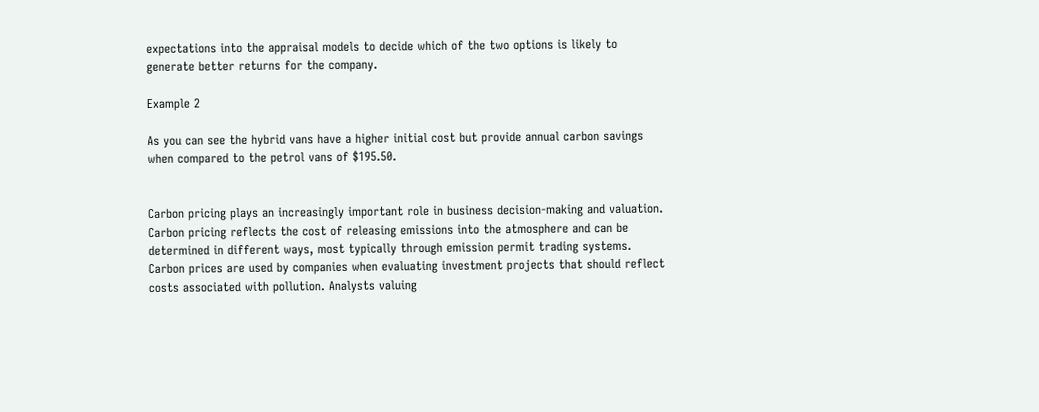expectations into the appraisal models to decide which of the two options is likely to generate better returns for the company.

Example 2

As you can see the hybrid vans have a higher initial cost but provide annual carbon savings when compared to the petrol vans of $195.50.


Carbon pricing plays an increasingly important role in business decision-making and valuation. Carbon pricing reflects the cost of releasing emissions into the atmosphere and can be determined in different ways, most typically through emission permit trading systems. Carbon prices are used by companies when evaluating investment projects that should reflect costs associated with pollution. Analysts valuing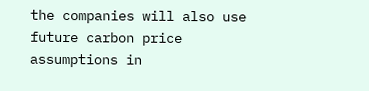the companies will also use future carbon price assumptions in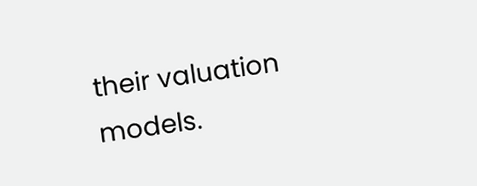their valuation models.